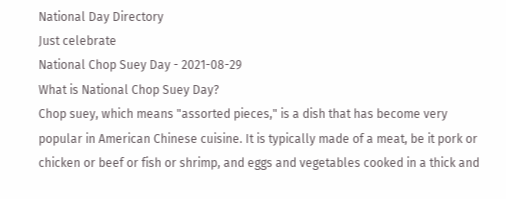National Day Directory
Just celebrate
National Chop Suey Day - 2021-08-29
What is National Chop Suey Day?
Chop suey, which means "assorted pieces," is a dish that has become very popular in American Chinese cuisine. It is typically made of a meat, be it pork or chicken or beef or fish or shrimp, and eggs and vegetables cooked in a thick and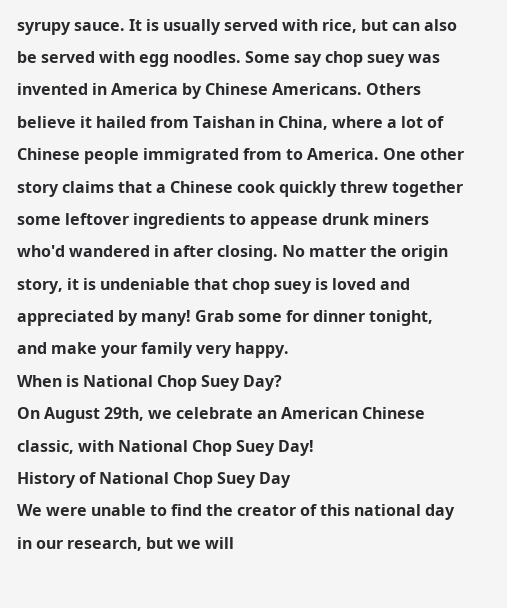syrupy sauce. It is usually served with rice, but can also be served with egg noodles. Some say chop suey was invented in America by Chinese Americans. Others believe it hailed from Taishan in China, where a lot of Chinese people immigrated from to America. One other story claims that a Chinese cook quickly threw together some leftover ingredients to appease drunk miners who'd wandered in after closing. No matter the origin story, it is undeniable that chop suey is loved and appreciated by many! Grab some for dinner tonight, and make your family very happy.
When is National Chop Suey Day?
On August 29th, we celebrate an American Chinese classic, with National Chop Suey Day!
History of National Chop Suey Day
We were unable to find the creator of this national day in our research, but we will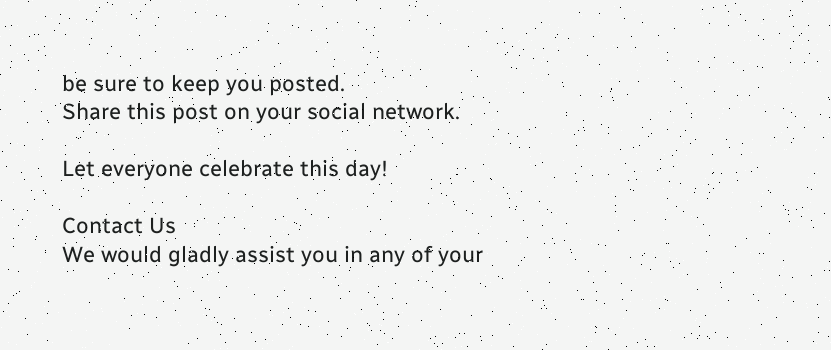be sure to keep you posted.
Share this post on your social network.

Let everyone celebrate this day!

Contact Us
We would gladly assist you in any of your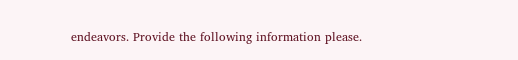endeavors. Provide the following information please.